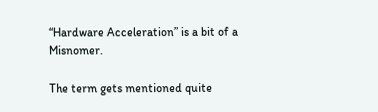“Hardware Acceleration” is a bit of a Misnomer.

The term gets mentioned quite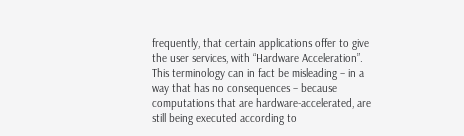frequently, that certain applications offer to give the user services, with “Hardware Acceleration”. This terminology can in fact be misleading – in a way that has no consequences – because computations that are hardware-accelerated, are still being executed according to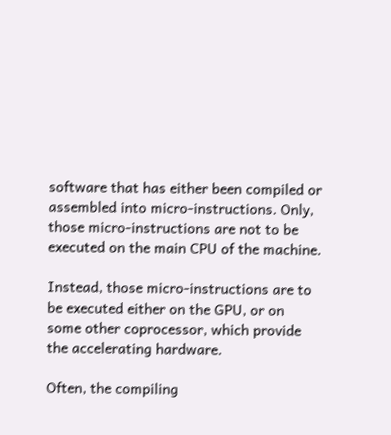software that has either been compiled or assembled into micro-instructions. Only, those micro-instructions are not to be executed on the main CPU of the machine.

Instead, those micro-instructions are to be executed either on the GPU, or on some other coprocessor, which provide the accelerating hardware.

Often, the compiling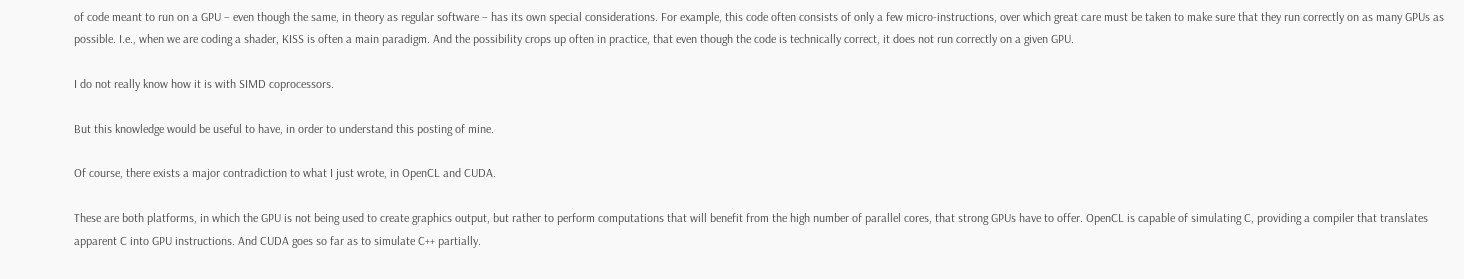of code meant to run on a GPU – even though the same, in theory as regular software – has its own special considerations. For example, this code often consists of only a few micro-instructions, over which great care must be taken to make sure that they run correctly on as many GPUs as possible. I.e., when we are coding a shader, KISS is often a main paradigm. And the possibility crops up often in practice, that even though the code is technically correct, it does not run correctly on a given GPU.

I do not really know how it is with SIMD coprocessors.

But this knowledge would be useful to have, in order to understand this posting of mine.

Of course, there exists a major contradiction to what I just wrote, in OpenCL and CUDA.

These are both platforms, in which the GPU is not being used to create graphics output, but rather to perform computations that will benefit from the high number of parallel cores, that strong GPUs have to offer. OpenCL is capable of simulating C, providing a compiler that translates apparent C into GPU instructions. And CUDA goes so far as to simulate C++ partially.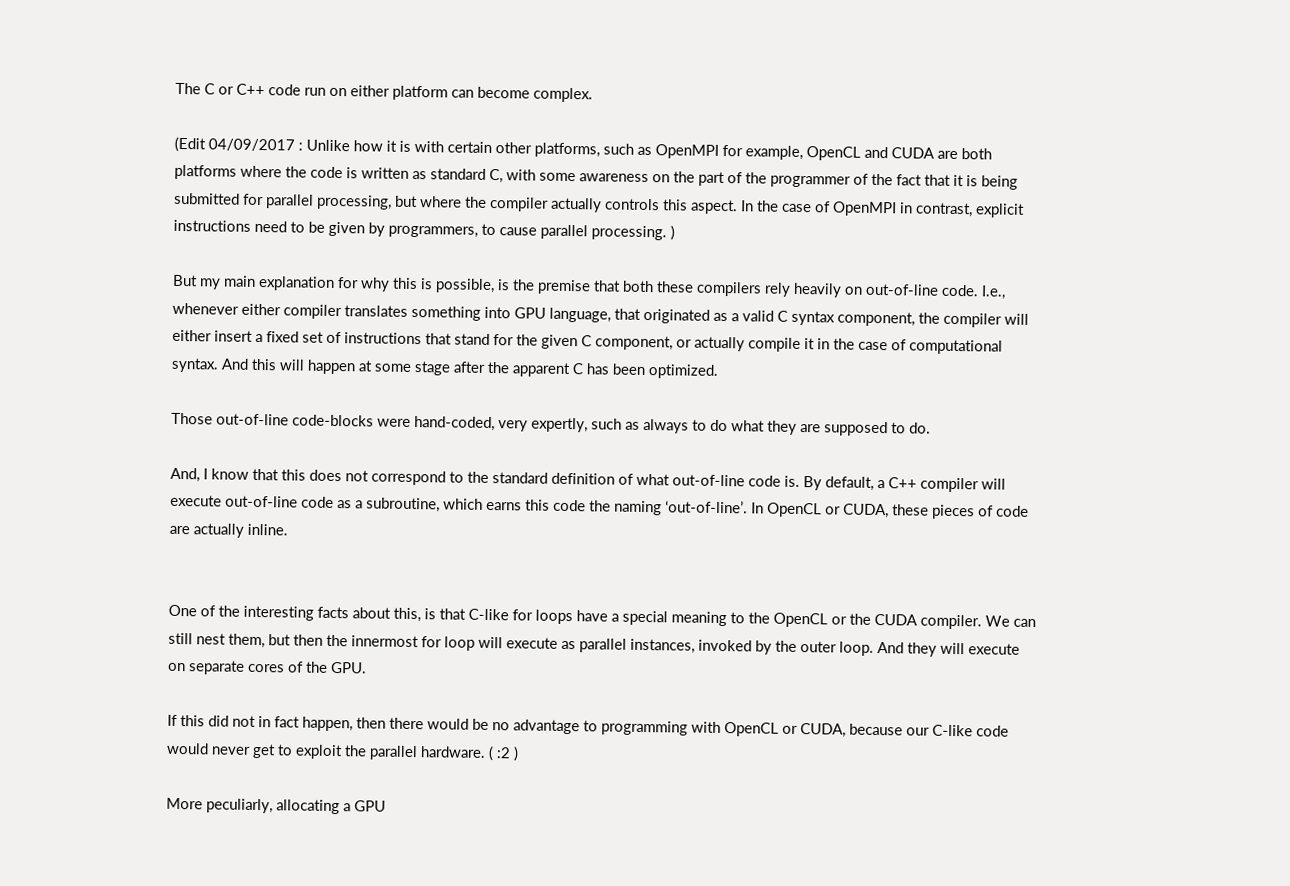The C or C++ code run on either platform can become complex.

(Edit 04/09/2017 : Unlike how it is with certain other platforms, such as OpenMPI for example, OpenCL and CUDA are both platforms where the code is written as standard C, with some awareness on the part of the programmer of the fact that it is being submitted for parallel processing, but where the compiler actually controls this aspect. In the case of OpenMPI in contrast, explicit instructions need to be given by programmers, to cause parallel processing. )

But my main explanation for why this is possible, is the premise that both these compilers rely heavily on out-of-line code. I.e., whenever either compiler translates something into GPU language, that originated as a valid C syntax component, the compiler will either insert a fixed set of instructions that stand for the given C component, or actually compile it in the case of computational syntax. And this will happen at some stage after the apparent C has been optimized.

Those out-of-line code-blocks were hand-coded, very expertly, such as always to do what they are supposed to do.

And, I know that this does not correspond to the standard definition of what out-of-line code is. By default, a C++ compiler will execute out-of-line code as a subroutine, which earns this code the naming ‘out-of-line’. In OpenCL or CUDA, these pieces of code are actually inline.


One of the interesting facts about this, is that C-like for loops have a special meaning to the OpenCL or the CUDA compiler. We can still nest them, but then the innermost for loop will execute as parallel instances, invoked by the outer loop. And they will execute on separate cores of the GPU.

If this did not in fact happen, then there would be no advantage to programming with OpenCL or CUDA, because our C-like code would never get to exploit the parallel hardware. ( :2 )

More peculiarly, allocating a GPU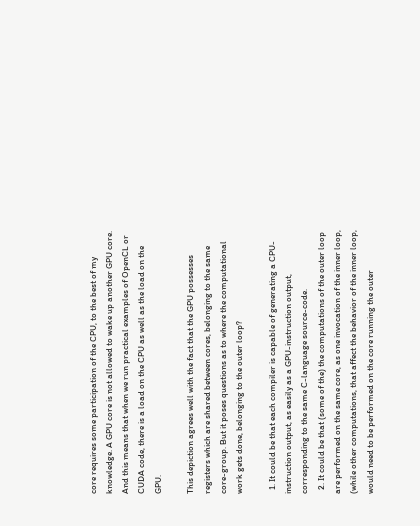core requires some participation of the CPU, to the best of my knowledge. A GPU core is not allowed to wake up another GPU core. And this means that when we run practical examples of OpenCL or CUDA code, there is a load on the CPU as well as the load on the GPU.

This depiction agrees well with the fact that the GPU possesses registers which are shared between cores, belonging to the same core-group. But it poses questions as to where the computational work gets done, belonging to the outer loop?

  1. It could be that each compiler is capable of generating a CPU-instruction output, as easily as a GPU-instruction output, corresponding to the same C-language source-code.
  2. It could be that (some of the) the computations of the outer loop are performed on the same core, as one invocation of the inner loop, (while other computations, that affect the behavior of the inner loop, would need to be performed on the core running the outer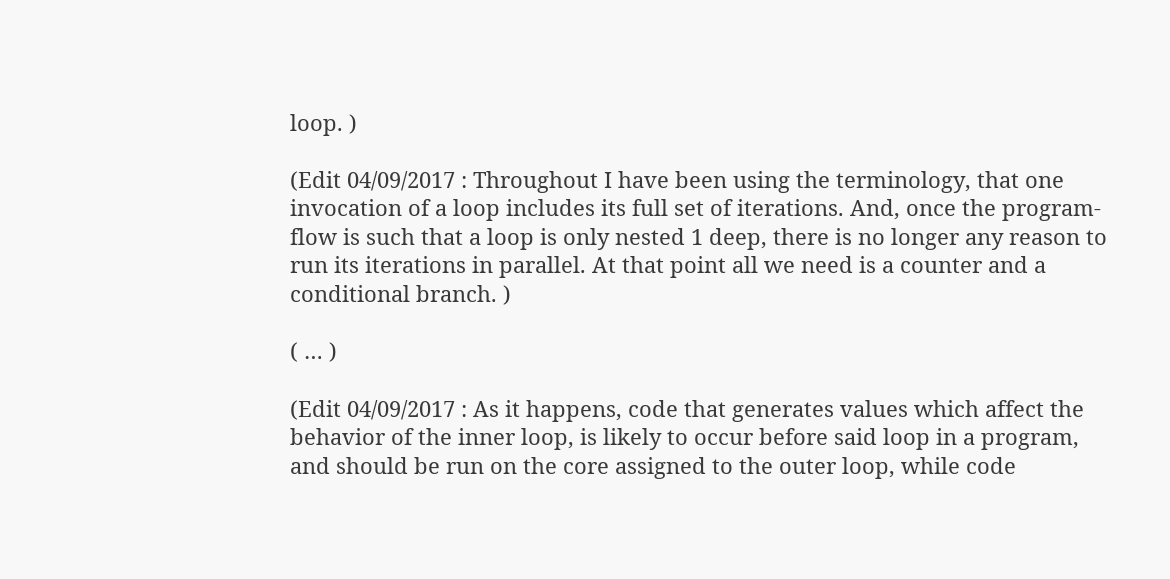loop. )

(Edit 04/09/2017 : Throughout I have been using the terminology, that one invocation of a loop includes its full set of iterations. And, once the program-flow is such that a loop is only nested 1 deep, there is no longer any reason to run its iterations in parallel. At that point all we need is a counter and a conditional branch. )

( … )

(Edit 04/09/2017 : As it happens, code that generates values which affect the behavior of the inner loop, is likely to occur before said loop in a program, and should be run on the core assigned to the outer loop, while code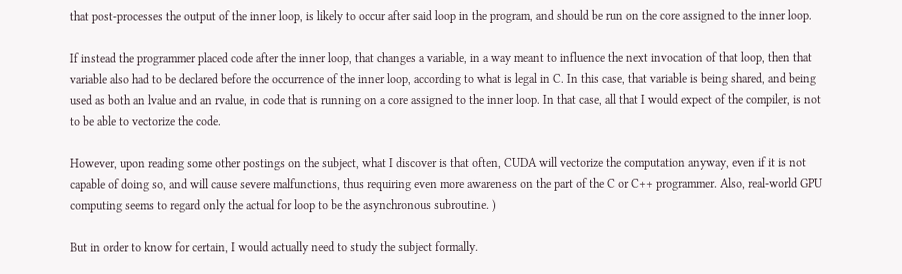that post-processes the output of the inner loop, is likely to occur after said loop in the program, and should be run on the core assigned to the inner loop.

If instead the programmer placed code after the inner loop, that changes a variable, in a way meant to influence the next invocation of that loop, then that variable also had to be declared before the occurrence of the inner loop, according to what is legal in C. In this case, that variable is being shared, and being used as both an lvalue and an rvalue, in code that is running on a core assigned to the inner loop. In that case, all that I would expect of the compiler, is not to be able to vectorize the code.

However, upon reading some other postings on the subject, what I discover is that often, CUDA will vectorize the computation anyway, even if it is not capable of doing so, and will cause severe malfunctions, thus requiring even more awareness on the part of the C or C++ programmer. Also, real-world GPU computing seems to regard only the actual for loop to be the asynchronous subroutine. )

But in order to know for certain, I would actually need to study the subject formally.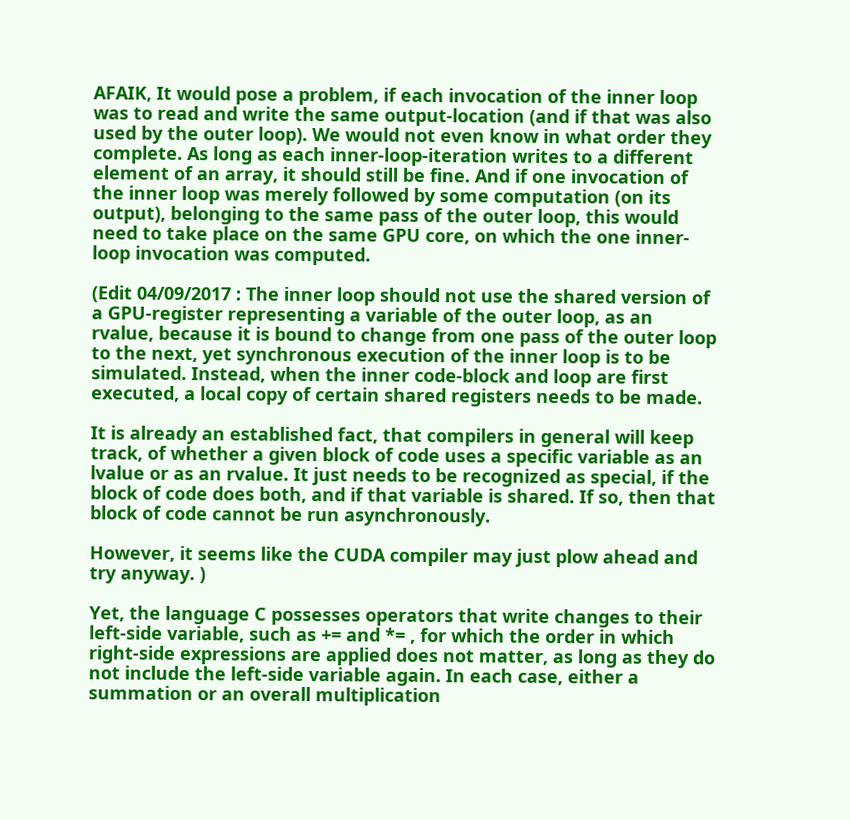AFAIK, It would pose a problem, if each invocation of the inner loop was to read and write the same output-location (and if that was also used by the outer loop). We would not even know in what order they complete. As long as each inner-loop-iteration writes to a different element of an array, it should still be fine. And if one invocation of the inner loop was merely followed by some computation (on its output), belonging to the same pass of the outer loop, this would need to take place on the same GPU core, on which the one inner-loop invocation was computed.

(Edit 04/09/2017 : The inner loop should not use the shared version of a GPU-register representing a variable of the outer loop, as an rvalue, because it is bound to change from one pass of the outer loop to the next, yet synchronous execution of the inner loop is to be simulated. Instead, when the inner code-block and loop are first executed, a local copy of certain shared registers needs to be made.

It is already an established fact, that compilers in general will keep track, of whether a given block of code uses a specific variable as an lvalue or as an rvalue. It just needs to be recognized as special, if the block of code does both, and if that variable is shared. If so, then that block of code cannot be run asynchronously.

However, it seems like the CUDA compiler may just plow ahead and try anyway. )

Yet, the language C possesses operators that write changes to their left-side variable, such as += and *= , for which the order in which right-side expressions are applied does not matter, as long as they do not include the left-side variable again. In each case, either a summation or an overall multiplication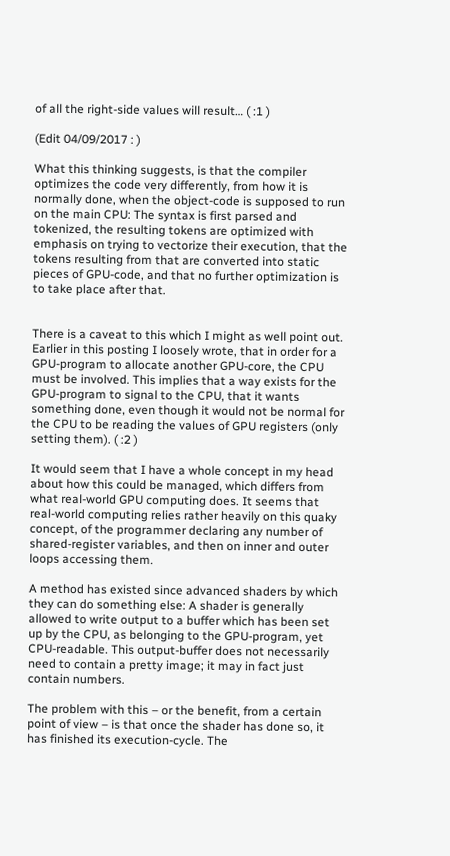of all the right-side values will result… ( :1 )

(Edit 04/09/2017 : )

What this thinking suggests, is that the compiler optimizes the code very differently, from how it is normally done, when the object-code is supposed to run on the main CPU: The syntax is first parsed and tokenized, the resulting tokens are optimized with emphasis on trying to vectorize their execution, that the tokens resulting from that are converted into static pieces of GPU-code, and that no further optimization is to take place after that.


There is a caveat to this which I might as well point out. Earlier in this posting I loosely wrote, that in order for a GPU-program to allocate another GPU-core, the CPU must be involved. This implies that a way exists for the GPU-program to signal to the CPU, that it wants something done, even though it would not be normal for the CPU to be reading the values of GPU registers (only setting them). ( :2 )

It would seem that I have a whole concept in my head about how this could be managed, which differs from what real-world GPU computing does. It seems that real-world computing relies rather heavily on this quaky concept, of the programmer declaring any number of shared-register variables, and then on inner and outer loops accessing them.

A method has existed since advanced shaders by which they can do something else: A shader is generally allowed to write output to a buffer which has been set up by the CPU, as belonging to the GPU-program, yet CPU-readable. This output-buffer does not necessarily need to contain a pretty image; it may in fact just contain numbers.

The problem with this – or the benefit, from a certain point of view – is that once the shader has done so, it has finished its execution-cycle. The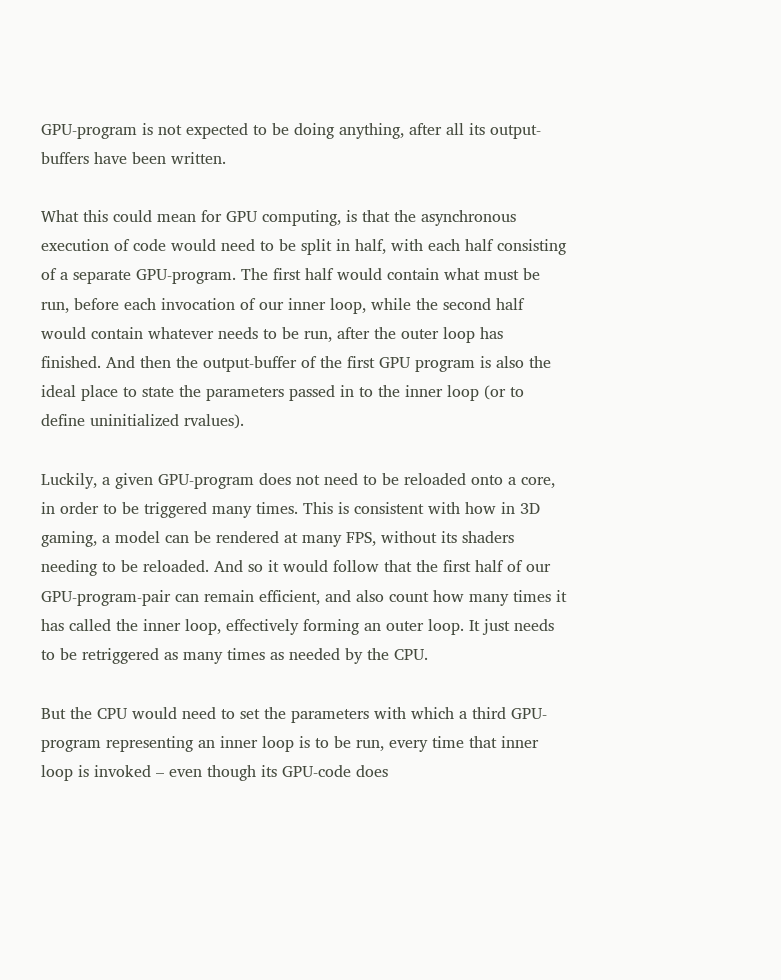GPU-program is not expected to be doing anything, after all its output-buffers have been written.

What this could mean for GPU computing, is that the asynchronous execution of code would need to be split in half, with each half consisting of a separate GPU-program. The first half would contain what must be run, before each invocation of our inner loop, while the second half would contain whatever needs to be run, after the outer loop has finished. And then the output-buffer of the first GPU program is also the ideal place to state the parameters passed in to the inner loop (or to define uninitialized rvalues).

Luckily, a given GPU-program does not need to be reloaded onto a core, in order to be triggered many times. This is consistent with how in 3D gaming, a model can be rendered at many FPS, without its shaders needing to be reloaded. And so it would follow that the first half of our GPU-program-pair can remain efficient, and also count how many times it has called the inner loop, effectively forming an outer loop. It just needs to be retriggered as many times as needed by the CPU.

But the CPU would need to set the parameters with which a third GPU-program representing an inner loop is to be run, every time that inner loop is invoked – even though its GPU-code does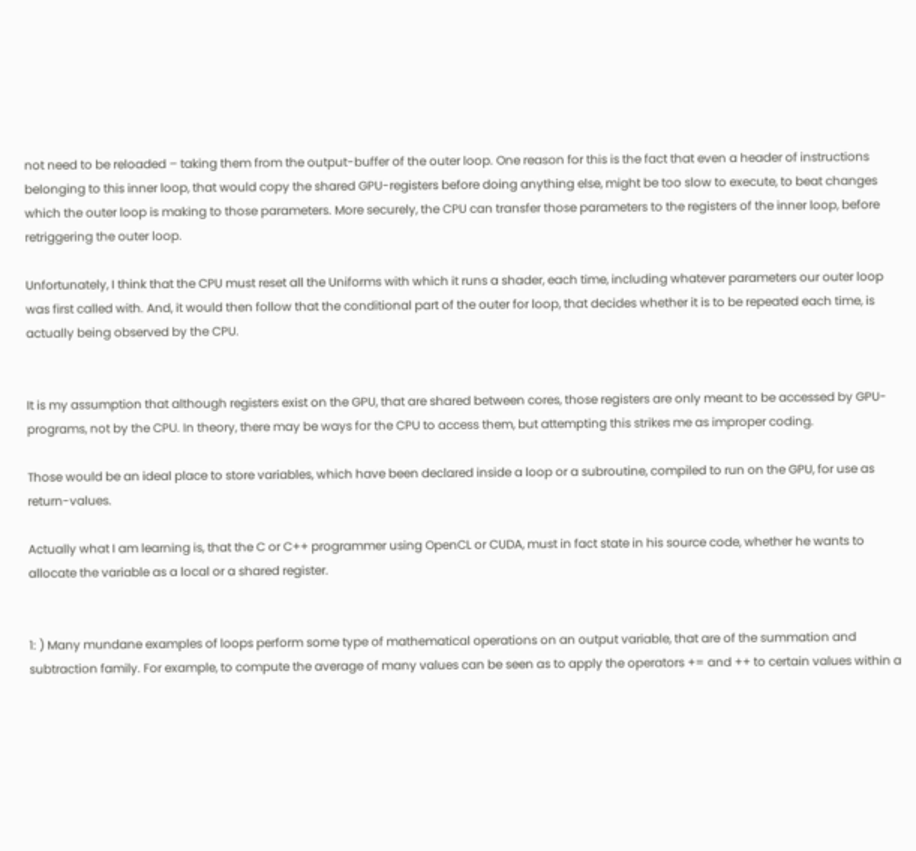not need to be reloaded – taking them from the output-buffer of the outer loop. One reason for this is the fact that even a header of instructions belonging to this inner loop, that would copy the shared GPU-registers before doing anything else, might be too slow to execute, to beat changes which the outer loop is making to those parameters. More securely, the CPU can transfer those parameters to the registers of the inner loop, before retriggering the outer loop.

Unfortunately, I think that the CPU must reset all the Uniforms with which it runs a shader, each time, including whatever parameters our outer loop was first called with. And, it would then follow that the conditional part of the outer for loop, that decides whether it is to be repeated each time, is actually being observed by the CPU.


It is my assumption that although registers exist on the GPU, that are shared between cores, those registers are only meant to be accessed by GPU-programs, not by the CPU. In theory, there may be ways for the CPU to access them, but attempting this strikes me as improper coding.

Those would be an ideal place to store variables, which have been declared inside a loop or a subroutine, compiled to run on the GPU, for use as return-values.

Actually what I am learning is, that the C or C++ programmer using OpenCL or CUDA, must in fact state in his source code, whether he wants to allocate the variable as a local or a shared register.


1: ) Many mundane examples of loops perform some type of mathematical operations on an output variable, that are of the summation and subtraction family. For example, to compute the average of many values can be seen as to apply the operators += and ++ to certain values within a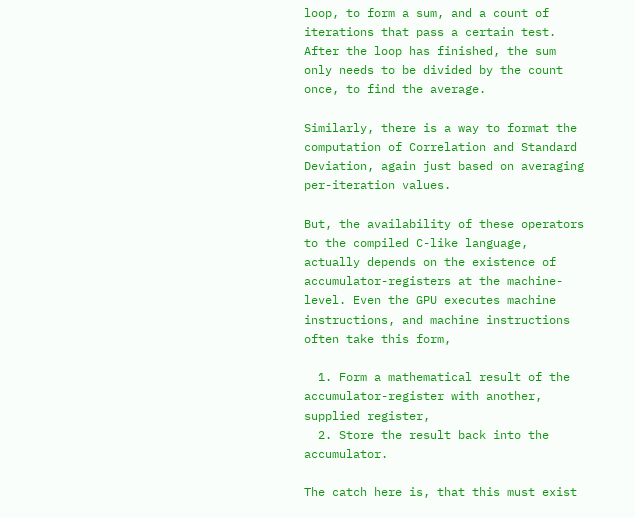loop, to form a sum, and a count of iterations that pass a certain test. After the loop has finished, the sum only needs to be divided by the count once, to find the average.

Similarly, there is a way to format the computation of Correlation and Standard Deviation, again just based on averaging per-iteration values.

But, the availability of these operators to the compiled C-like language, actually depends on the existence of accumulator-registers at the machine-level. Even the GPU executes machine instructions, and machine instructions often take this form,

  1. Form a mathematical result of the accumulator-register with another, supplied register,
  2. Store the result back into the accumulator.

The catch here is, that this must exist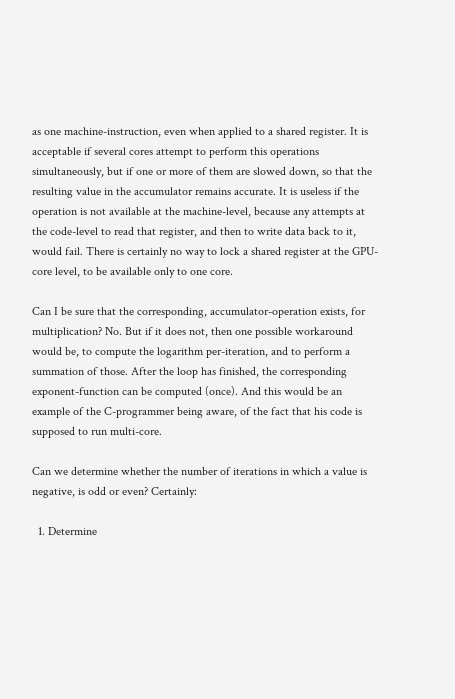as one machine-instruction, even when applied to a shared register. It is acceptable if several cores attempt to perform this operations simultaneously, but if one or more of them are slowed down, so that the resulting value in the accumulator remains accurate. It is useless if the operation is not available at the machine-level, because any attempts at the code-level to read that register, and then to write data back to it, would fail. There is certainly no way to lock a shared register at the GPU-core level, to be available only to one core.

Can I be sure that the corresponding, accumulator-operation exists, for multiplication? No. But if it does not, then one possible workaround would be, to compute the logarithm per-iteration, and to perform a summation of those. After the loop has finished, the corresponding exponent-function can be computed (once). And this would be an example of the C-programmer being aware, of the fact that his code is supposed to run multi-core.

Can we determine whether the number of iterations in which a value is negative, is odd or even? Certainly:

  1. Determine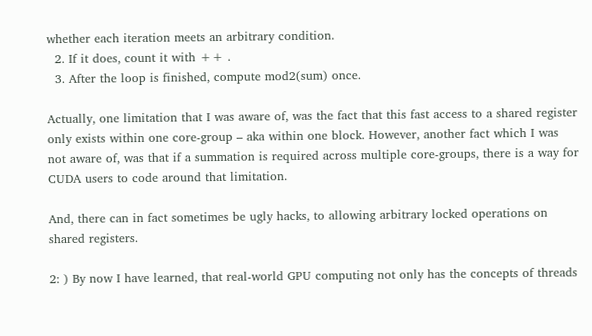whether each iteration meets an arbitrary condition.
  2. If it does, count it with ++ .
  3. After the loop is finished, compute mod2(sum) once.

Actually, one limitation that I was aware of, was the fact that this fast access to a shared register only exists within one core-group – aka within one block. However, another fact which I was not aware of, was that if a summation is required across multiple core-groups, there is a way for CUDA users to code around that limitation.

And, there can in fact sometimes be ugly hacks, to allowing arbitrary locked operations on shared registers.

2: ) By now I have learned, that real-world GPU computing not only has the concepts of threads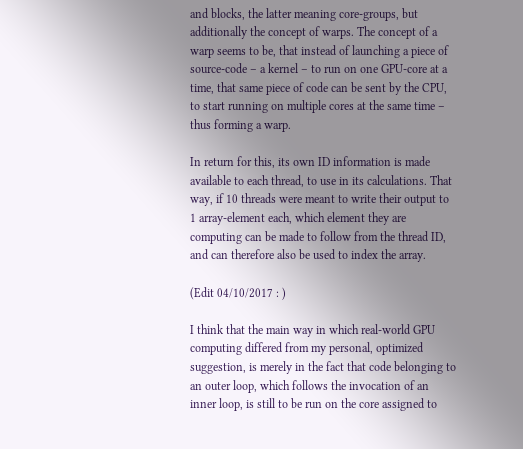and blocks, the latter meaning core-groups, but additionally the concept of warps. The concept of a warp seems to be, that instead of launching a piece of source-code – a kernel – to run on one GPU-core at a time, that same piece of code can be sent by the CPU, to start running on multiple cores at the same time – thus forming a warp.

In return for this, its own ID information is made available to each thread, to use in its calculations. That way, if 10 threads were meant to write their output to 1 array-element each, which element they are computing can be made to follow from the thread ID, and can therefore also be used to index the array.

(Edit 04/10/2017 : )

I think that the main way in which real-world GPU computing differed from my personal, optimized suggestion, is merely in the fact that code belonging to an outer loop, which follows the invocation of an inner loop, is still to be run on the core assigned to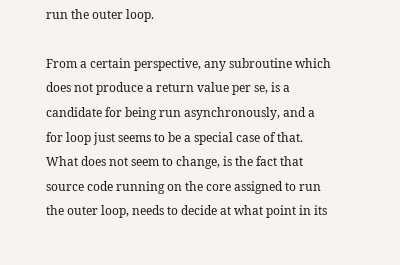run the outer loop.

From a certain perspective, any subroutine which does not produce a return value per se, is a candidate for being run asynchronously, and a for loop just seems to be a special case of that. What does not seem to change, is the fact that source code running on the core assigned to run the outer loop, needs to decide at what point in its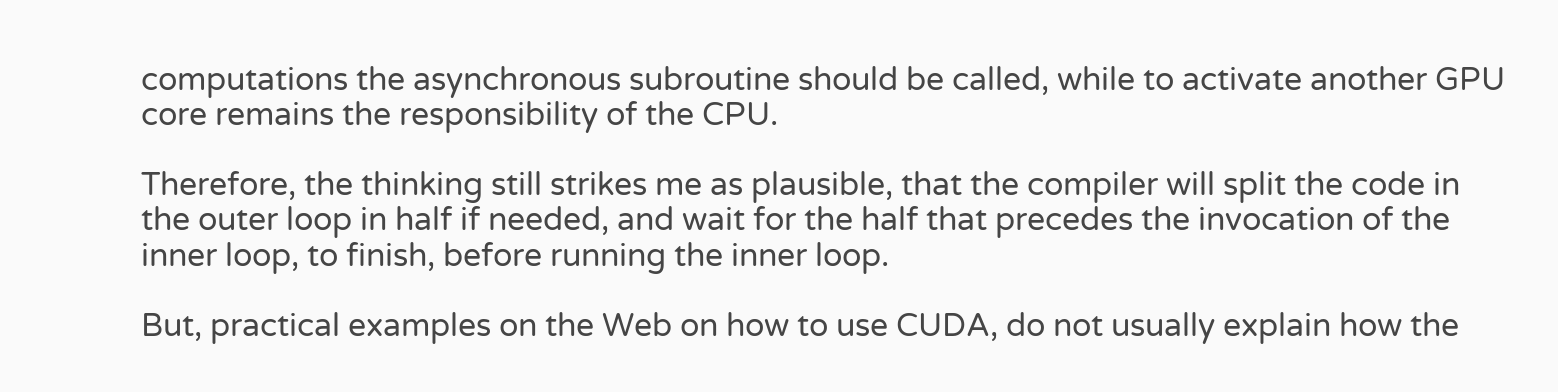computations the asynchronous subroutine should be called, while to activate another GPU core remains the responsibility of the CPU.

Therefore, the thinking still strikes me as plausible, that the compiler will split the code in the outer loop in half if needed, and wait for the half that precedes the invocation of the inner loop, to finish, before running the inner loop.

But, practical examples on the Web on how to use CUDA, do not usually explain how the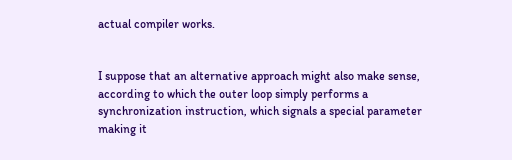actual compiler works.


I suppose that an alternative approach might also make sense, according to which the outer loop simply performs a synchronization instruction, which signals a special parameter making it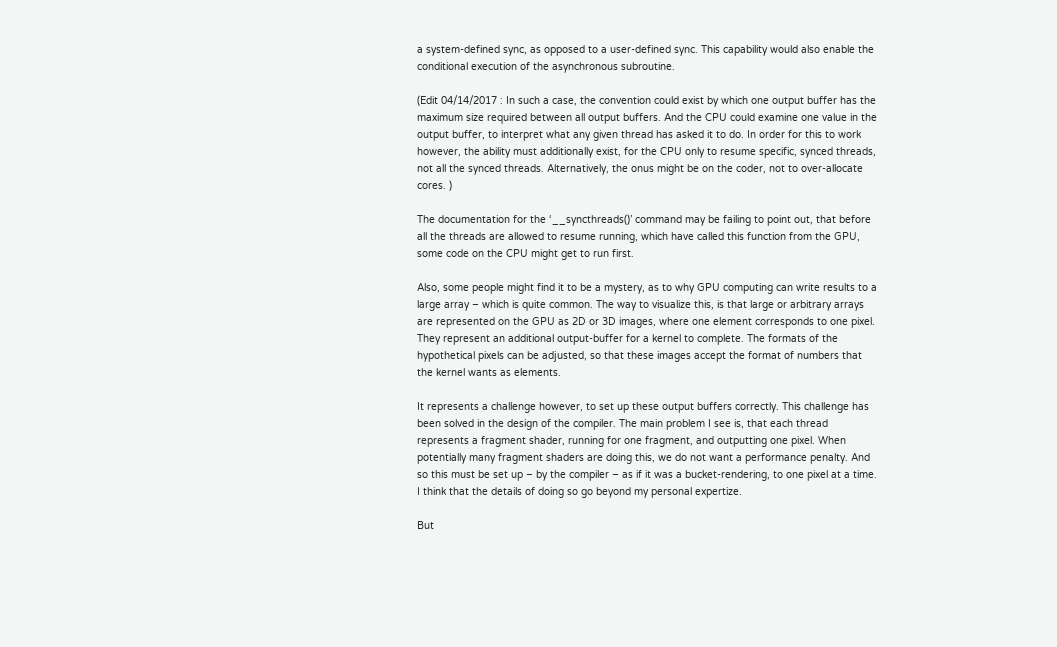a system-defined sync, as opposed to a user-defined sync. This capability would also enable the conditional execution of the asynchronous subroutine.

(Edit 04/14/2017 : In such a case, the convention could exist by which one output buffer has the maximum size required between all output buffers. And the CPU could examine one value in the output buffer, to interpret what any given thread has asked it to do. In order for this to work however, the ability must additionally exist, for the CPU only to resume specific, synced threads, not all the synced threads. Alternatively, the onus might be on the coder, not to over-allocate cores. )

The documentation for the ‘__syncthreads()’ command may be failing to point out, that before all the threads are allowed to resume running, which have called this function from the GPU, some code on the CPU might get to run first.

Also, some people might find it to be a mystery, as to why GPU computing can write results to a large array – which is quite common. The way to visualize this, is that large or arbitrary arrays are represented on the GPU as 2D or 3D images, where one element corresponds to one pixel. They represent an additional output-buffer for a kernel to complete. The formats of the hypothetical pixels can be adjusted, so that these images accept the format of numbers that the kernel wants as elements.

It represents a challenge however, to set up these output buffers correctly. This challenge has been solved in the design of the compiler. The main problem I see is, that each thread represents a fragment shader, running for one fragment, and outputting one pixel. When potentially many fragment shaders are doing this, we do not want a performance penalty. And so this must be set up – by the compiler – as if it was a bucket-rendering, to one pixel at a time. I think that the details of doing so go beyond my personal expertize.

But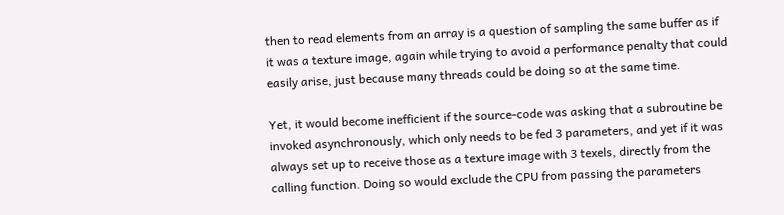then to read elements from an array is a question of sampling the same buffer as if it was a texture image, again while trying to avoid a performance penalty that could easily arise, just because many threads could be doing so at the same time.

Yet, it would become inefficient if the source-code was asking that a subroutine be invoked asynchronously, which only needs to be fed 3 parameters, and yet if it was always set up to receive those as a texture image with 3 texels, directly from the calling function. Doing so would exclude the CPU from passing the parameters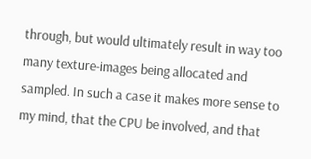through, but would ultimately result in way too many texture-images being allocated and sampled. In such a case it makes more sense to my mind, that the CPU be involved, and that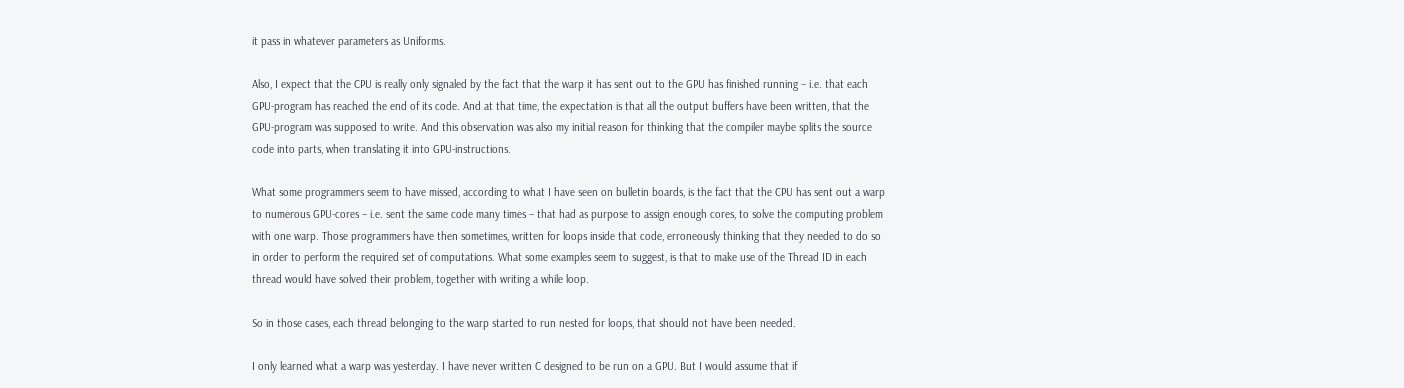it pass in whatever parameters as Uniforms.

Also, I expect that the CPU is really only signaled by the fact that the warp it has sent out to the GPU has finished running – i.e. that each GPU-program has reached the end of its code. And at that time, the expectation is that all the output buffers have been written, that the GPU-program was supposed to write. And this observation was also my initial reason for thinking that the compiler maybe splits the source code into parts, when translating it into GPU-instructions.

What some programmers seem to have missed, according to what I have seen on bulletin boards, is the fact that the CPU has sent out a warp to numerous GPU-cores – i.e. sent the same code many times – that had as purpose to assign enough cores, to solve the computing problem with one warp. Those programmers have then sometimes, written for loops inside that code, erroneously thinking that they needed to do so in order to perform the required set of computations. What some examples seem to suggest, is that to make use of the Thread ID in each thread would have solved their problem, together with writing a while loop.

So in those cases, each thread belonging to the warp started to run nested for loops, that should not have been needed.

I only learned what a warp was yesterday. I have never written C designed to be run on a GPU. But I would assume that if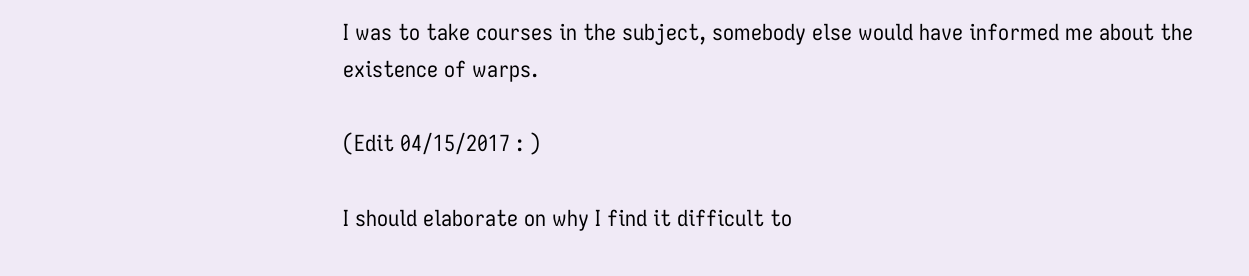I was to take courses in the subject, somebody else would have informed me about the existence of warps.

(Edit 04/15/2017 : )

I should elaborate on why I find it difficult to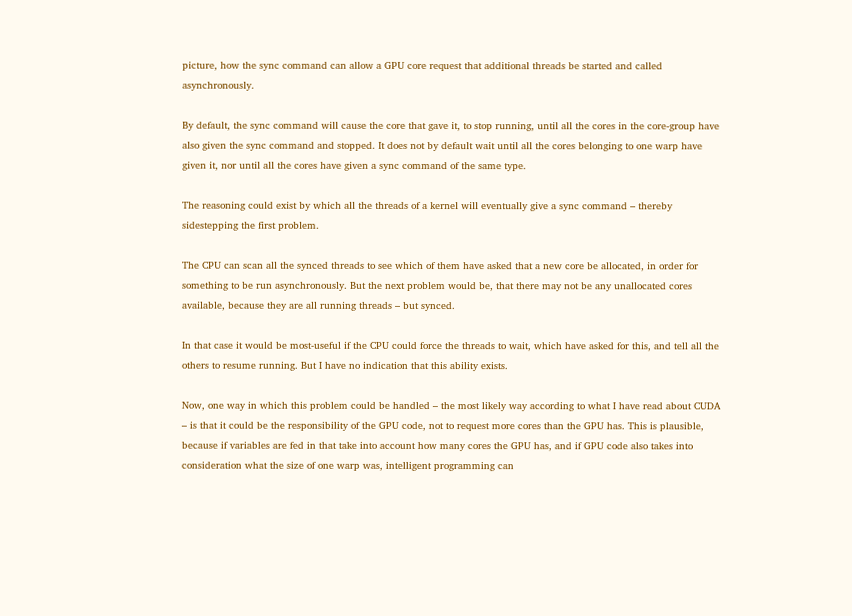picture, how the sync command can allow a GPU core request that additional threads be started and called asynchronously.

By default, the sync command will cause the core that gave it, to stop running, until all the cores in the core-group have also given the sync command and stopped. It does not by default wait until all the cores belonging to one warp have given it, nor until all the cores have given a sync command of the same type.

The reasoning could exist by which all the threads of a kernel will eventually give a sync command – thereby sidestepping the first problem.

The CPU can scan all the synced threads to see which of them have asked that a new core be allocated, in order for something to be run asynchronously. But the next problem would be, that there may not be any unallocated cores available, because they are all running threads – but synced.

In that case it would be most-useful if the CPU could force the threads to wait, which have asked for this, and tell all the others to resume running. But I have no indication that this ability exists.

Now, one way in which this problem could be handled – the most likely way according to what I have read about CUDA – is that it could be the responsibility of the GPU code, not to request more cores than the GPU has. This is plausible, because if variables are fed in that take into account how many cores the GPU has, and if GPU code also takes into consideration what the size of one warp was, intelligent programming can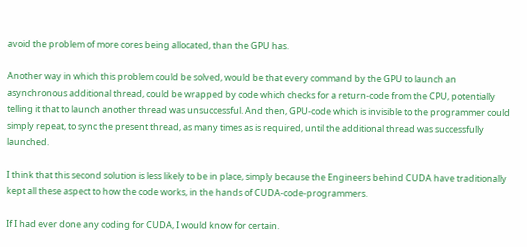avoid the problem of more cores being allocated, than the GPU has.

Another way in which this problem could be solved, would be that every command by the GPU to launch an asynchronous additional thread, could be wrapped by code which checks for a return-code from the CPU, potentially telling it that to launch another thread was unsuccessful. And then, GPU-code which is invisible to the programmer could simply repeat, to sync the present thread, as many times as is required, until the additional thread was successfully launched.

I think that this second solution is less likely to be in place, simply because the Engineers behind CUDA have traditionally kept all these aspect to how the code works, in the hands of CUDA-code-programmers.

If I had ever done any coding for CUDA, I would know for certain.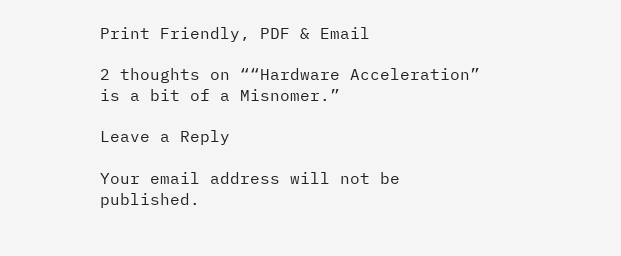Print Friendly, PDF & Email

2 thoughts on ““Hardware Acceleration” is a bit of a Misnomer.”

Leave a Reply

Your email address will not be published.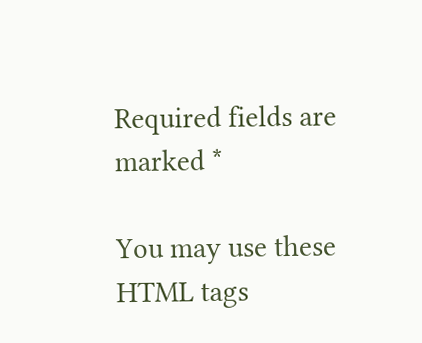Required fields are marked *

You may use these HTML tags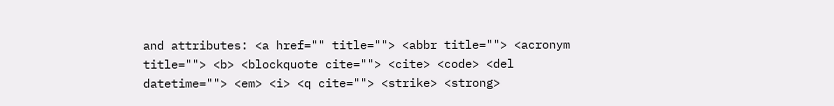and attributes: <a href="" title=""> <abbr title=""> <acronym title=""> <b> <blockquote cite=""> <cite> <code> <del datetime=""> <em> <i> <q cite=""> <strike> <strong>